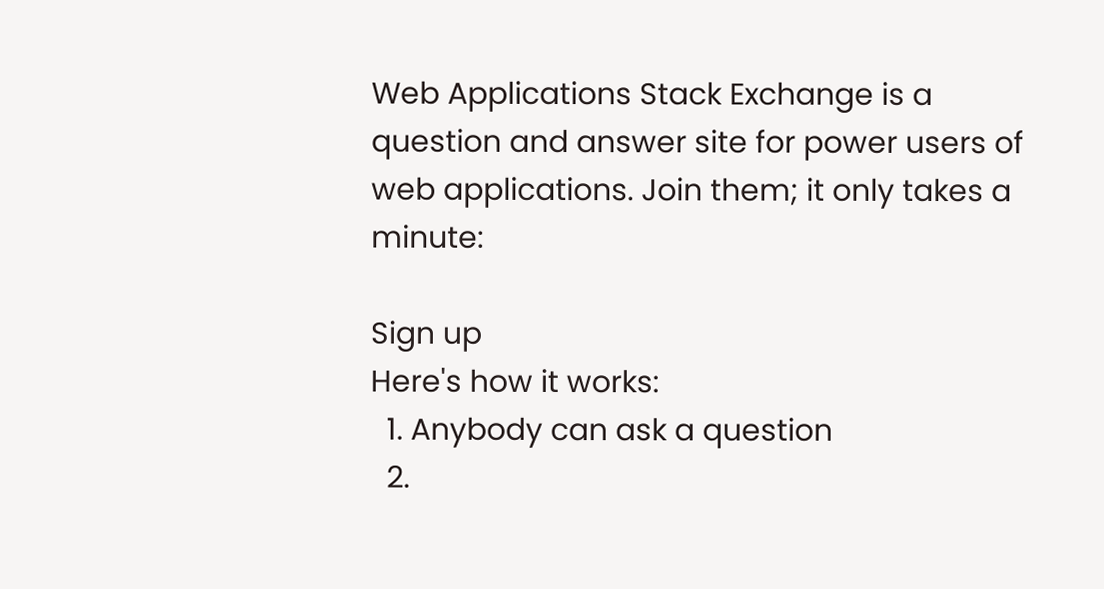Web Applications Stack Exchange is a question and answer site for power users of web applications. Join them; it only takes a minute:

Sign up
Here's how it works:
  1. Anybody can ask a question
  2.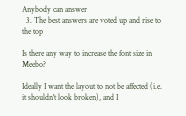Anybody can answer
  3. The best answers are voted up and rise to the top

Is there any way to increase the font size in Meebo?

Ideally I want the layout to not be affected (i.e. it shouldn't look broken), and I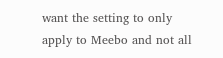want the setting to only apply to Meebo and not all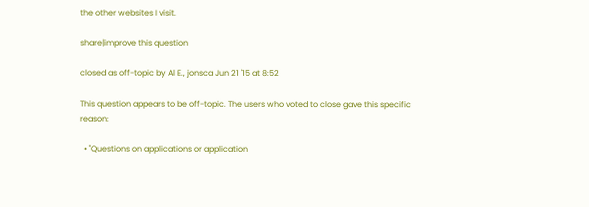the other websites I visit.

share|improve this question

closed as off-topic by Al E., jonsca Jun 21 '15 at 8:52

This question appears to be off-topic. The users who voted to close gave this specific reason:

  • "Questions on applications or application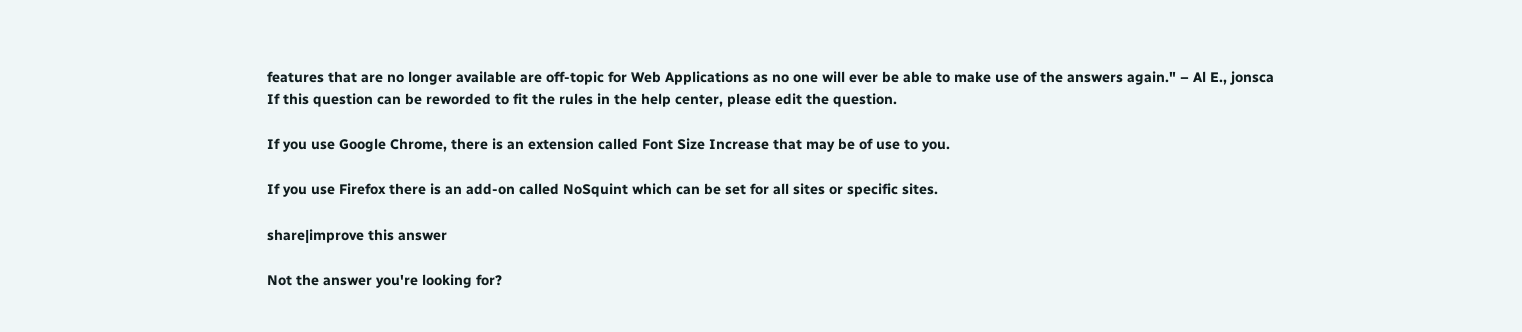features that are no longer available are off-topic for Web Applications as no one will ever be able to make use of the answers again." – Al E., jonsca
If this question can be reworded to fit the rules in the help center, please edit the question.

If you use Google Chrome, there is an extension called Font Size Increase that may be of use to you.

If you use Firefox there is an add-on called NoSquint which can be set for all sites or specific sites.

share|improve this answer

Not the answer you're looking for?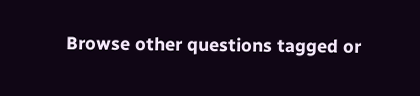Browse other questions tagged or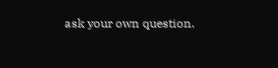ask your own question.